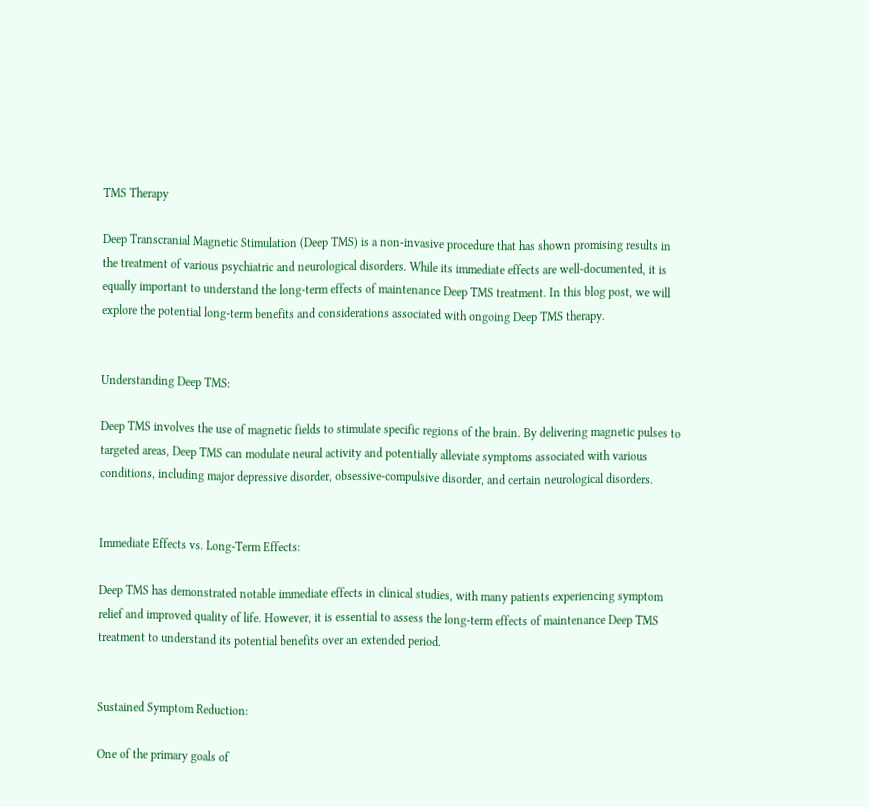TMS Therapy

Deep Transcranial Magnetic Stimulation (Deep TMS) is a non-invasive procedure that has shown promising results in the treatment of various psychiatric and neurological disorders. While its immediate effects are well-documented, it is equally important to understand the long-term effects of maintenance Deep TMS treatment. In this blog post, we will explore the potential long-term benefits and considerations associated with ongoing Deep TMS therapy.


Understanding Deep TMS:

Deep TMS involves the use of magnetic fields to stimulate specific regions of the brain. By delivering magnetic pulses to targeted areas, Deep TMS can modulate neural activity and potentially alleviate symptoms associated with various conditions, including major depressive disorder, obsessive-compulsive disorder, and certain neurological disorders.


Immediate Effects vs. Long-Term Effects:

Deep TMS has demonstrated notable immediate effects in clinical studies, with many patients experiencing symptom relief and improved quality of life. However, it is essential to assess the long-term effects of maintenance Deep TMS treatment to understand its potential benefits over an extended period.


Sustained Symptom Reduction:

One of the primary goals of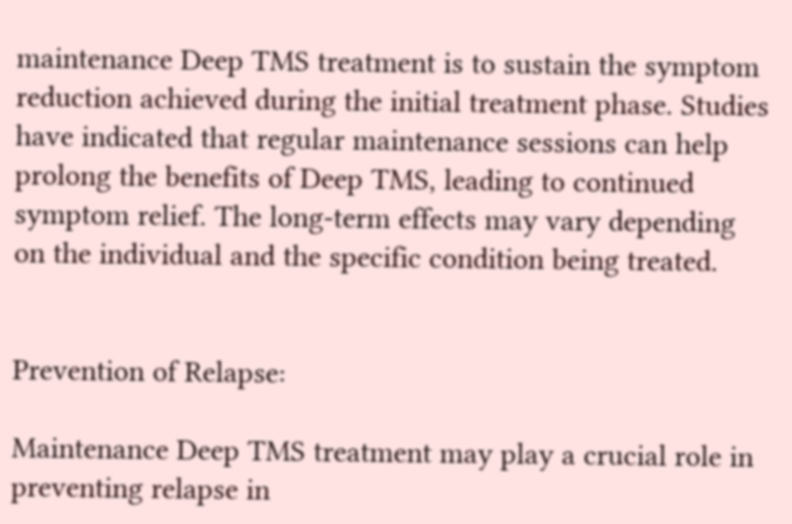maintenance Deep TMS treatment is to sustain the symptom reduction achieved during the initial treatment phase. Studies have indicated that regular maintenance sessions can help prolong the benefits of Deep TMS, leading to continued symptom relief. The long-term effects may vary depending on the individual and the specific condition being treated.


Prevention of Relapse:

Maintenance Deep TMS treatment may play a crucial role in preventing relapse in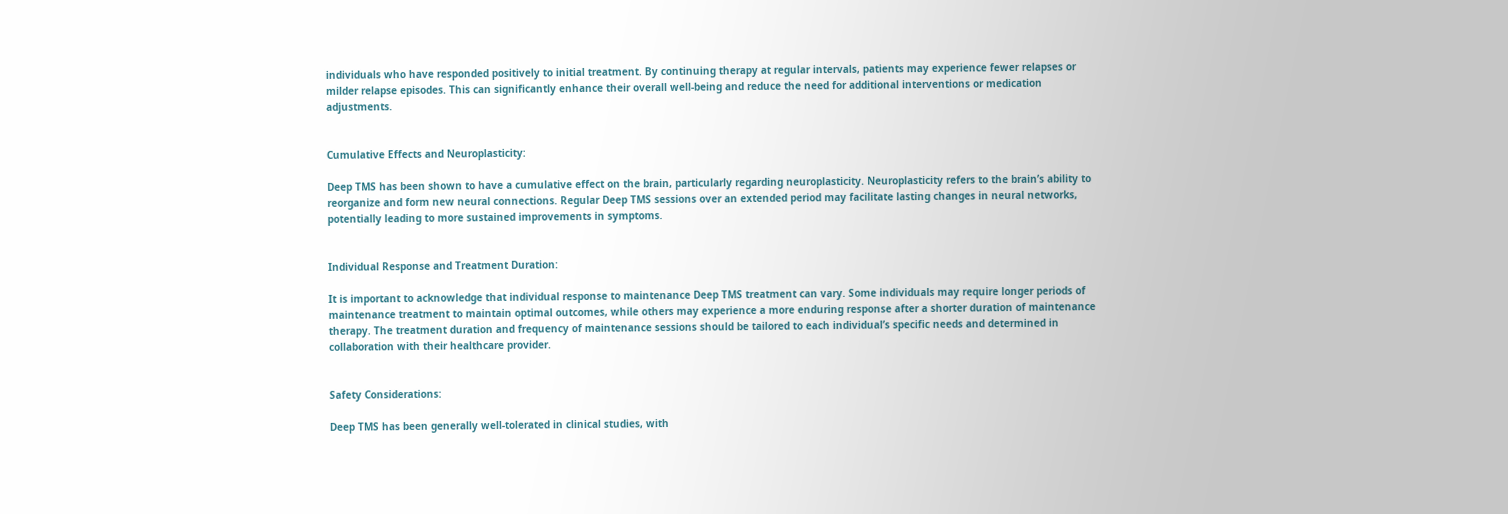individuals who have responded positively to initial treatment. By continuing therapy at regular intervals, patients may experience fewer relapses or milder relapse episodes. This can significantly enhance their overall well-being and reduce the need for additional interventions or medication adjustments.


Cumulative Effects and Neuroplasticity:

Deep TMS has been shown to have a cumulative effect on the brain, particularly regarding neuroplasticity. Neuroplasticity refers to the brain’s ability to reorganize and form new neural connections. Regular Deep TMS sessions over an extended period may facilitate lasting changes in neural networks, potentially leading to more sustained improvements in symptoms.


Individual Response and Treatment Duration:

It is important to acknowledge that individual response to maintenance Deep TMS treatment can vary. Some individuals may require longer periods of maintenance treatment to maintain optimal outcomes, while others may experience a more enduring response after a shorter duration of maintenance therapy. The treatment duration and frequency of maintenance sessions should be tailored to each individual’s specific needs and determined in collaboration with their healthcare provider.


Safety Considerations:

Deep TMS has been generally well-tolerated in clinical studies, with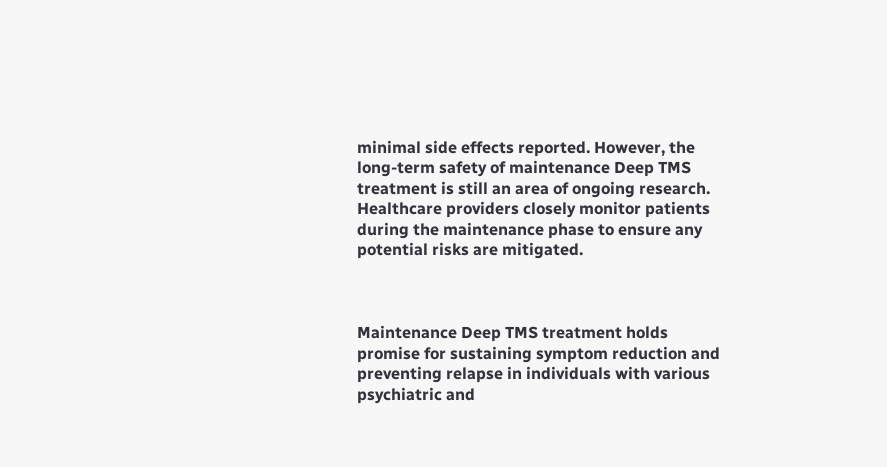minimal side effects reported. However, the long-term safety of maintenance Deep TMS treatment is still an area of ongoing research. Healthcare providers closely monitor patients during the maintenance phase to ensure any potential risks are mitigated.



Maintenance Deep TMS treatment holds promise for sustaining symptom reduction and preventing relapse in individuals with various psychiatric and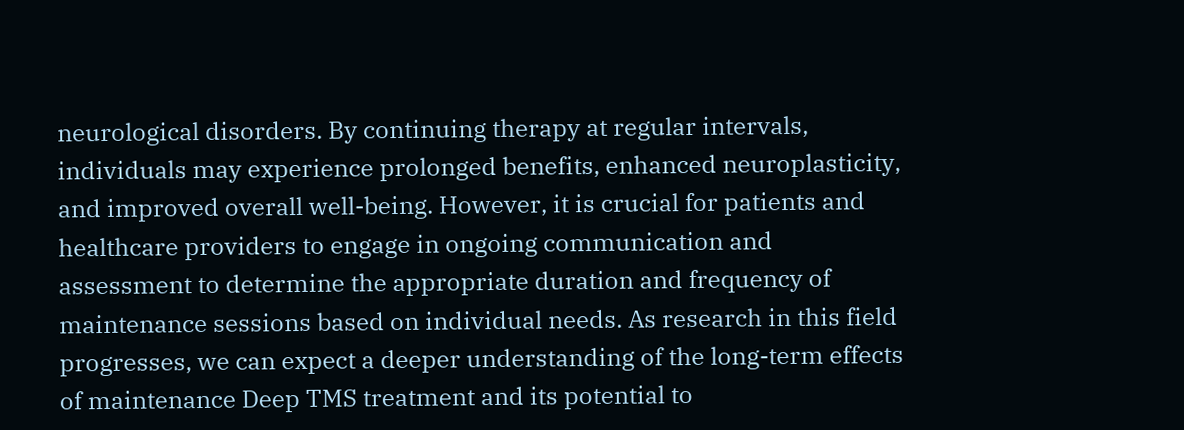neurological disorders. By continuing therapy at regular intervals, individuals may experience prolonged benefits, enhanced neuroplasticity, and improved overall well-being. However, it is crucial for patients and healthcare providers to engage in ongoing communication and assessment to determine the appropriate duration and frequency of maintenance sessions based on individual needs. As research in this field progresses, we can expect a deeper understanding of the long-term effects of maintenance Deep TMS treatment and its potential to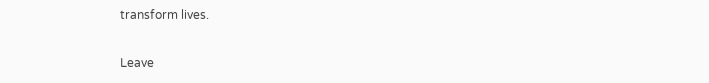transform lives.

Leave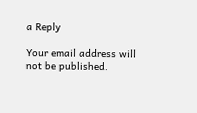a Reply

Your email address will not be published.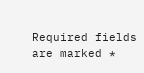Required fields are marked *